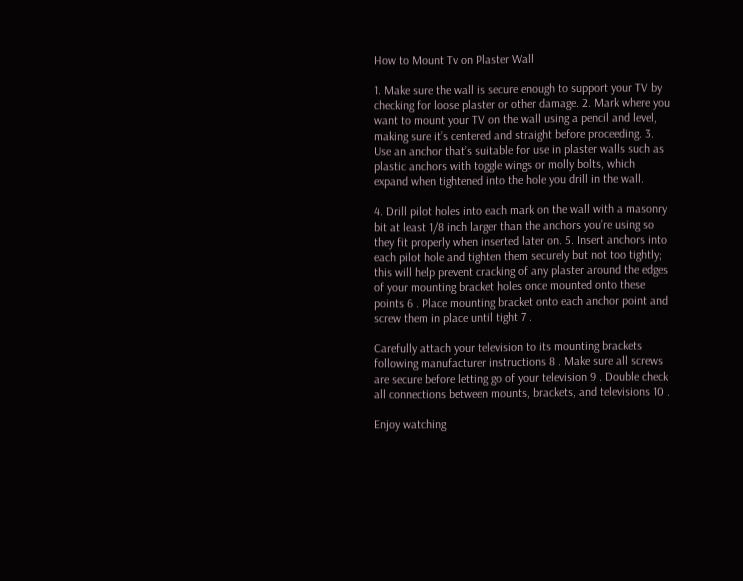How to Mount Tv on Plaster Wall

1. Make sure the wall is secure enough to support your TV by checking for loose plaster or other damage. 2. Mark where you want to mount your TV on the wall using a pencil and level, making sure it’s centered and straight before proceeding. 3. Use an anchor that’s suitable for use in plaster walls such as plastic anchors with toggle wings or molly bolts, which expand when tightened into the hole you drill in the wall.

4. Drill pilot holes into each mark on the wall with a masonry bit at least 1/8 inch larger than the anchors you’re using so they fit properly when inserted later on. 5. Insert anchors into each pilot hole and tighten them securely but not too tightly; this will help prevent cracking of any plaster around the edges of your mounting bracket holes once mounted onto these points 6 . Place mounting bracket onto each anchor point and screw them in place until tight 7 .

Carefully attach your television to its mounting brackets following manufacturer instructions 8 . Make sure all screws are secure before letting go of your television 9 . Double check all connections between mounts, brackets, and televisions 10 .

Enjoy watching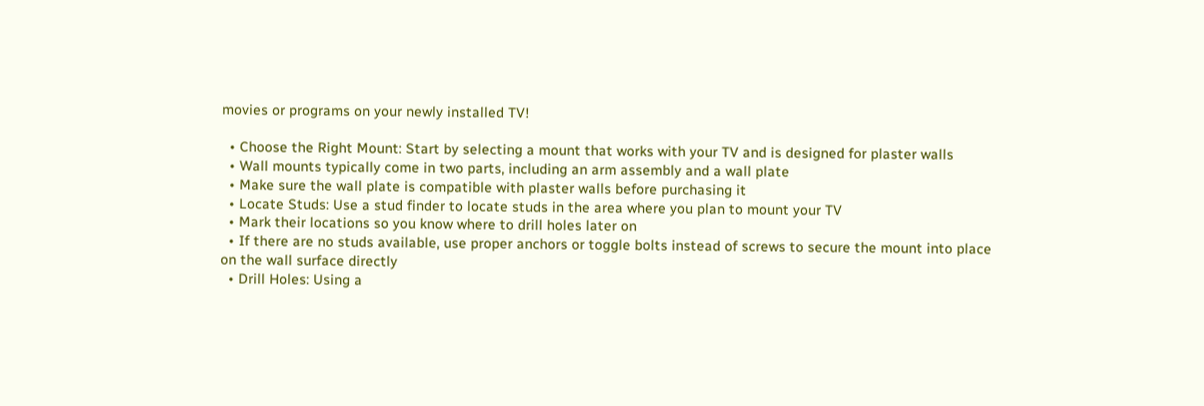movies or programs on your newly installed TV!

  • Choose the Right Mount: Start by selecting a mount that works with your TV and is designed for plaster walls
  • Wall mounts typically come in two parts, including an arm assembly and a wall plate
  • Make sure the wall plate is compatible with plaster walls before purchasing it
  • Locate Studs: Use a stud finder to locate studs in the area where you plan to mount your TV
  • Mark their locations so you know where to drill holes later on
  • If there are no studs available, use proper anchors or toggle bolts instead of screws to secure the mount into place on the wall surface directly
  • Drill Holes: Using a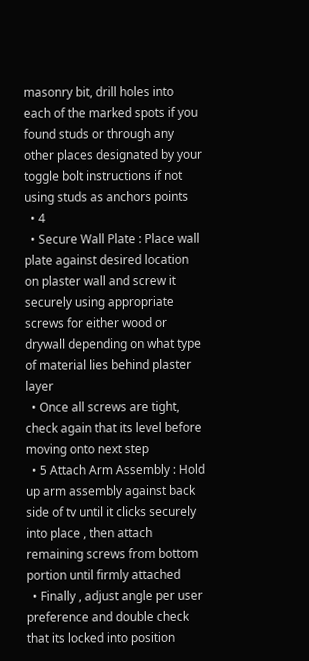masonry bit, drill holes into each of the marked spots if you found studs or through any other places designated by your toggle bolt instructions if not using studs as anchors points
  • 4
  • Secure Wall Plate : Place wall plate against desired location on plaster wall and screw it securely using appropriate screws for either wood or drywall depending on what type of material lies behind plaster layer
  • Once all screws are tight, check again that its level before moving onto next step
  • 5 Attach Arm Assembly : Hold up arm assembly against back side of tv until it clicks securely into place , then attach remaining screws from bottom portion until firmly attached
  • Finally , adjust angle per user preference and double check that its locked into position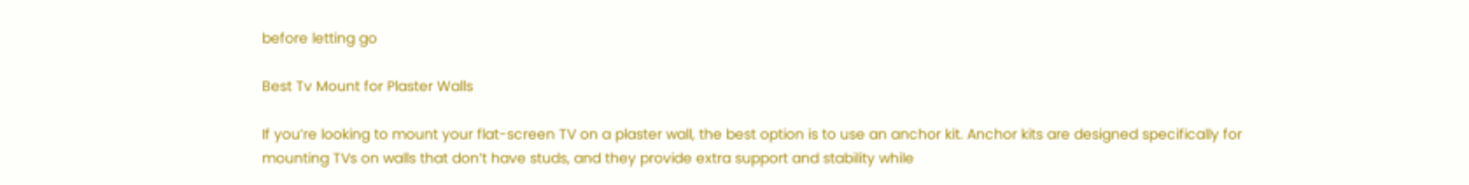before letting go

Best Tv Mount for Plaster Walls

If you’re looking to mount your flat-screen TV on a plaster wall, the best option is to use an anchor kit. Anchor kits are designed specifically for mounting TVs on walls that don’t have studs, and they provide extra support and stability while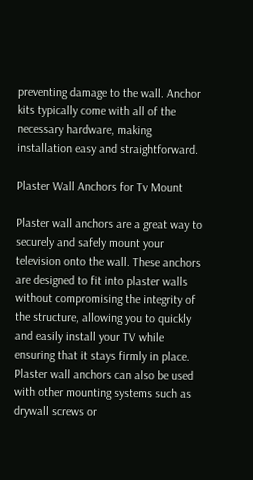preventing damage to the wall. Anchor kits typically come with all of the necessary hardware, making installation easy and straightforward.

Plaster Wall Anchors for Tv Mount

Plaster wall anchors are a great way to securely and safely mount your television onto the wall. These anchors are designed to fit into plaster walls without compromising the integrity of the structure, allowing you to quickly and easily install your TV while ensuring that it stays firmly in place. Plaster wall anchors can also be used with other mounting systems such as drywall screws or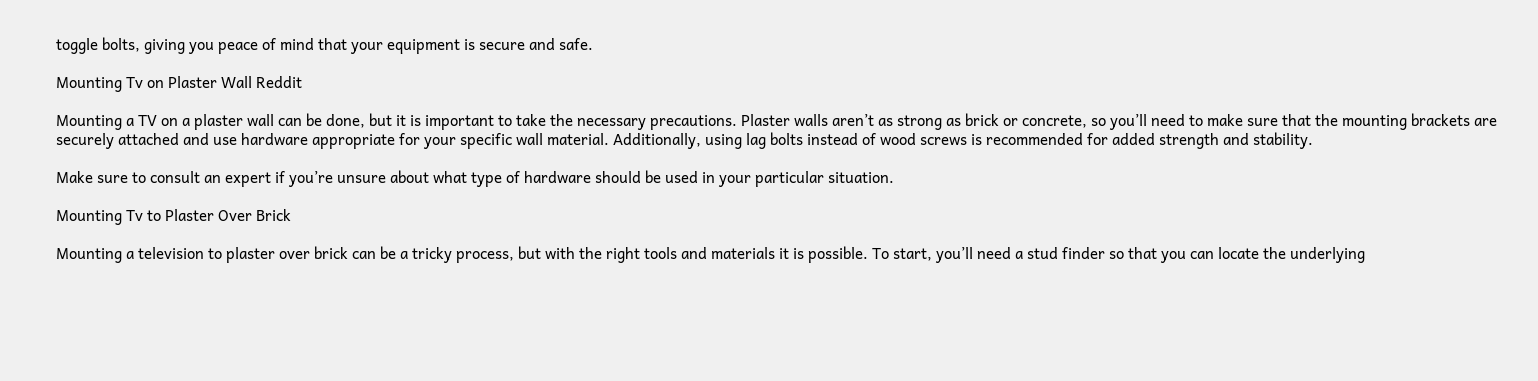toggle bolts, giving you peace of mind that your equipment is secure and safe.

Mounting Tv on Plaster Wall Reddit

Mounting a TV on a plaster wall can be done, but it is important to take the necessary precautions. Plaster walls aren’t as strong as brick or concrete, so you’ll need to make sure that the mounting brackets are securely attached and use hardware appropriate for your specific wall material. Additionally, using lag bolts instead of wood screws is recommended for added strength and stability.

Make sure to consult an expert if you’re unsure about what type of hardware should be used in your particular situation.

Mounting Tv to Plaster Over Brick

Mounting a television to plaster over brick can be a tricky process, but with the right tools and materials it is possible. To start, you’ll need a stud finder so that you can locate the underlying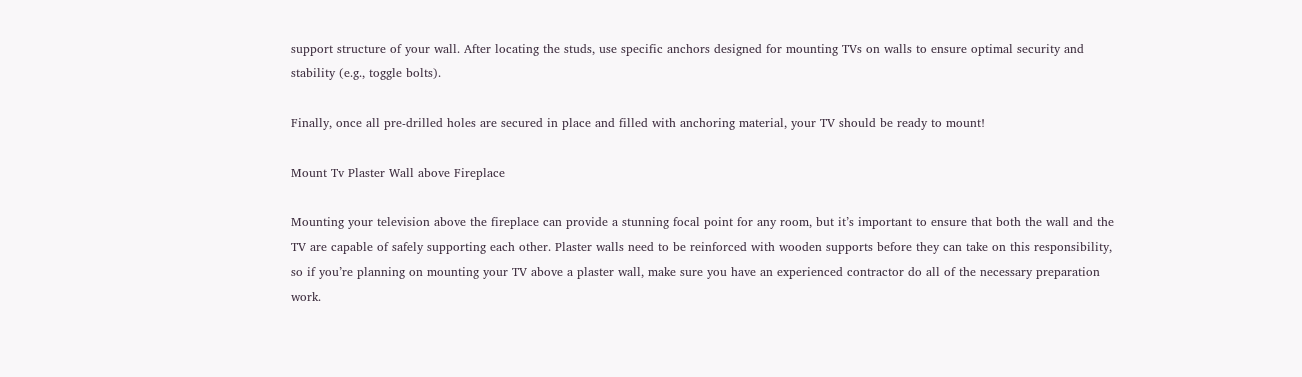support structure of your wall. After locating the studs, use specific anchors designed for mounting TVs on walls to ensure optimal security and stability (e.g., toggle bolts).

Finally, once all pre-drilled holes are secured in place and filled with anchoring material, your TV should be ready to mount!

Mount Tv Plaster Wall above Fireplace

Mounting your television above the fireplace can provide a stunning focal point for any room, but it’s important to ensure that both the wall and the TV are capable of safely supporting each other. Plaster walls need to be reinforced with wooden supports before they can take on this responsibility, so if you’re planning on mounting your TV above a plaster wall, make sure you have an experienced contractor do all of the necessary preparation work.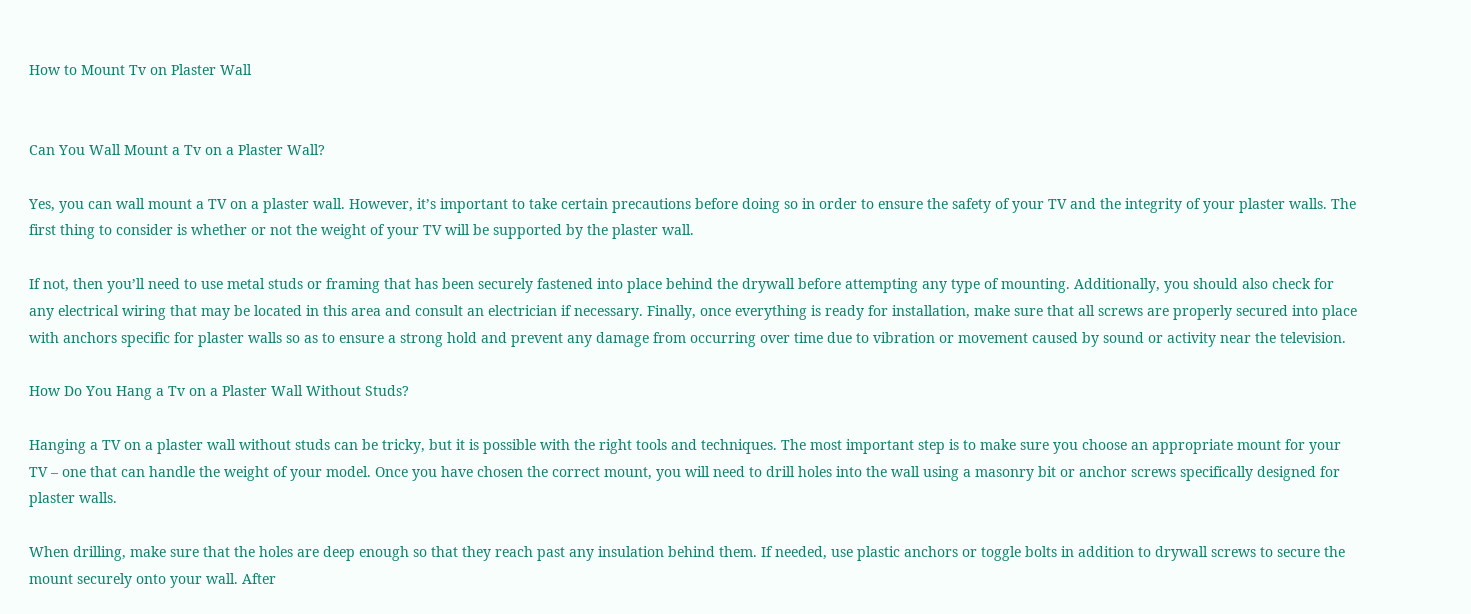How to Mount Tv on Plaster Wall


Can You Wall Mount a Tv on a Plaster Wall?

Yes, you can wall mount a TV on a plaster wall. However, it’s important to take certain precautions before doing so in order to ensure the safety of your TV and the integrity of your plaster walls. The first thing to consider is whether or not the weight of your TV will be supported by the plaster wall.

If not, then you’ll need to use metal studs or framing that has been securely fastened into place behind the drywall before attempting any type of mounting. Additionally, you should also check for any electrical wiring that may be located in this area and consult an electrician if necessary. Finally, once everything is ready for installation, make sure that all screws are properly secured into place with anchors specific for plaster walls so as to ensure a strong hold and prevent any damage from occurring over time due to vibration or movement caused by sound or activity near the television.

How Do You Hang a Tv on a Plaster Wall Without Studs?

Hanging a TV on a plaster wall without studs can be tricky, but it is possible with the right tools and techniques. The most important step is to make sure you choose an appropriate mount for your TV – one that can handle the weight of your model. Once you have chosen the correct mount, you will need to drill holes into the wall using a masonry bit or anchor screws specifically designed for plaster walls.

When drilling, make sure that the holes are deep enough so that they reach past any insulation behind them. If needed, use plastic anchors or toggle bolts in addition to drywall screws to secure the mount securely onto your wall. After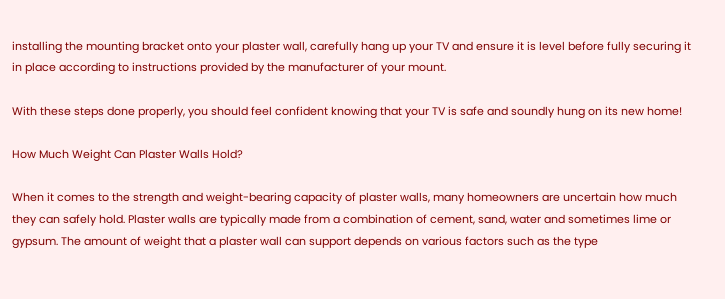installing the mounting bracket onto your plaster wall, carefully hang up your TV and ensure it is level before fully securing it in place according to instructions provided by the manufacturer of your mount.

With these steps done properly, you should feel confident knowing that your TV is safe and soundly hung on its new home!

How Much Weight Can Plaster Walls Hold?

When it comes to the strength and weight-bearing capacity of plaster walls, many homeowners are uncertain how much they can safely hold. Plaster walls are typically made from a combination of cement, sand, water and sometimes lime or gypsum. The amount of weight that a plaster wall can support depends on various factors such as the type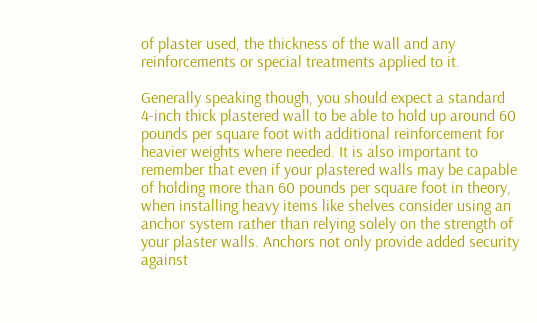of plaster used, the thickness of the wall and any reinforcements or special treatments applied to it.

Generally speaking though, you should expect a standard 4-inch thick plastered wall to be able to hold up around 60 pounds per square foot with additional reinforcement for heavier weights where needed. It is also important to remember that even if your plastered walls may be capable of holding more than 60 pounds per square foot in theory, when installing heavy items like shelves consider using an anchor system rather than relying solely on the strength of your plaster walls. Anchors not only provide added security against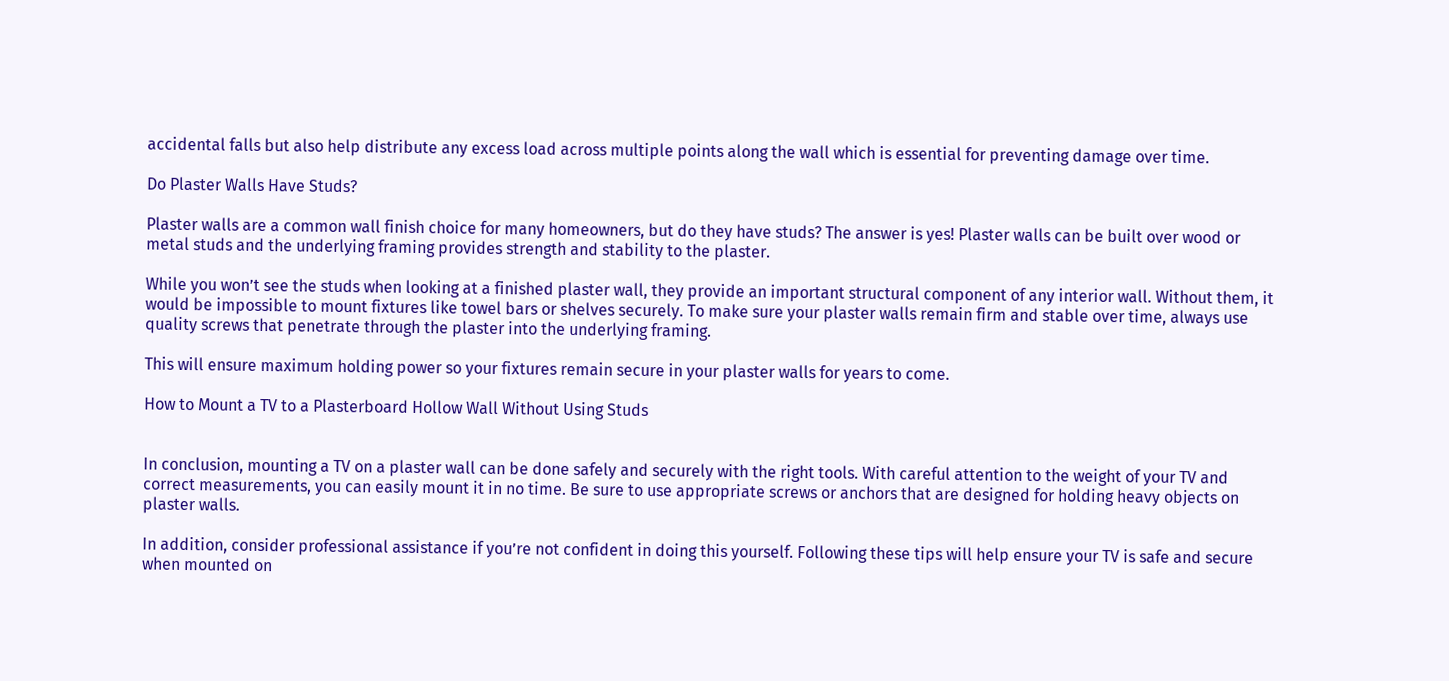accidental falls but also help distribute any excess load across multiple points along the wall which is essential for preventing damage over time.

Do Plaster Walls Have Studs?

Plaster walls are a common wall finish choice for many homeowners, but do they have studs? The answer is yes! Plaster walls can be built over wood or metal studs and the underlying framing provides strength and stability to the plaster.

While you won’t see the studs when looking at a finished plaster wall, they provide an important structural component of any interior wall. Without them, it would be impossible to mount fixtures like towel bars or shelves securely. To make sure your plaster walls remain firm and stable over time, always use quality screws that penetrate through the plaster into the underlying framing.

This will ensure maximum holding power so your fixtures remain secure in your plaster walls for years to come.

How to Mount a TV to a Plasterboard Hollow Wall Without Using Studs


In conclusion, mounting a TV on a plaster wall can be done safely and securely with the right tools. With careful attention to the weight of your TV and correct measurements, you can easily mount it in no time. Be sure to use appropriate screws or anchors that are designed for holding heavy objects on plaster walls.

In addition, consider professional assistance if you’re not confident in doing this yourself. Following these tips will help ensure your TV is safe and secure when mounted on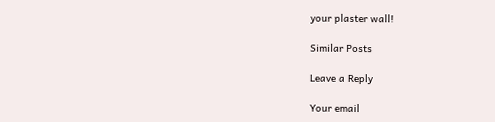your plaster wall!

Similar Posts

Leave a Reply

Your email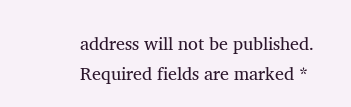address will not be published. Required fields are marked *